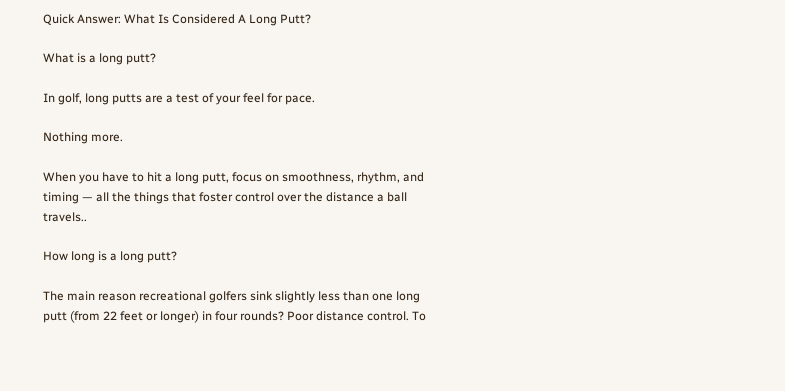Quick Answer: What Is Considered A Long Putt?

What is a long putt?

In golf, long putts are a test of your feel for pace.

Nothing more.

When you have to hit a long putt, focus on smoothness, rhythm, and timing — all the things that foster control over the distance a ball travels..

How long is a long putt?

The main reason recreational golfers sink slightly less than one long putt (from 22 feet or longer) in four rounds? Poor distance control. To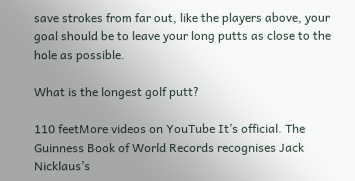save strokes from far out, like the players above, your goal should be to leave your long putts as close to the hole as possible.

What is the longest golf putt?

110 feetMore videos on YouTube It’s official. The Guinness Book of World Records recognises Jack Nicklaus’s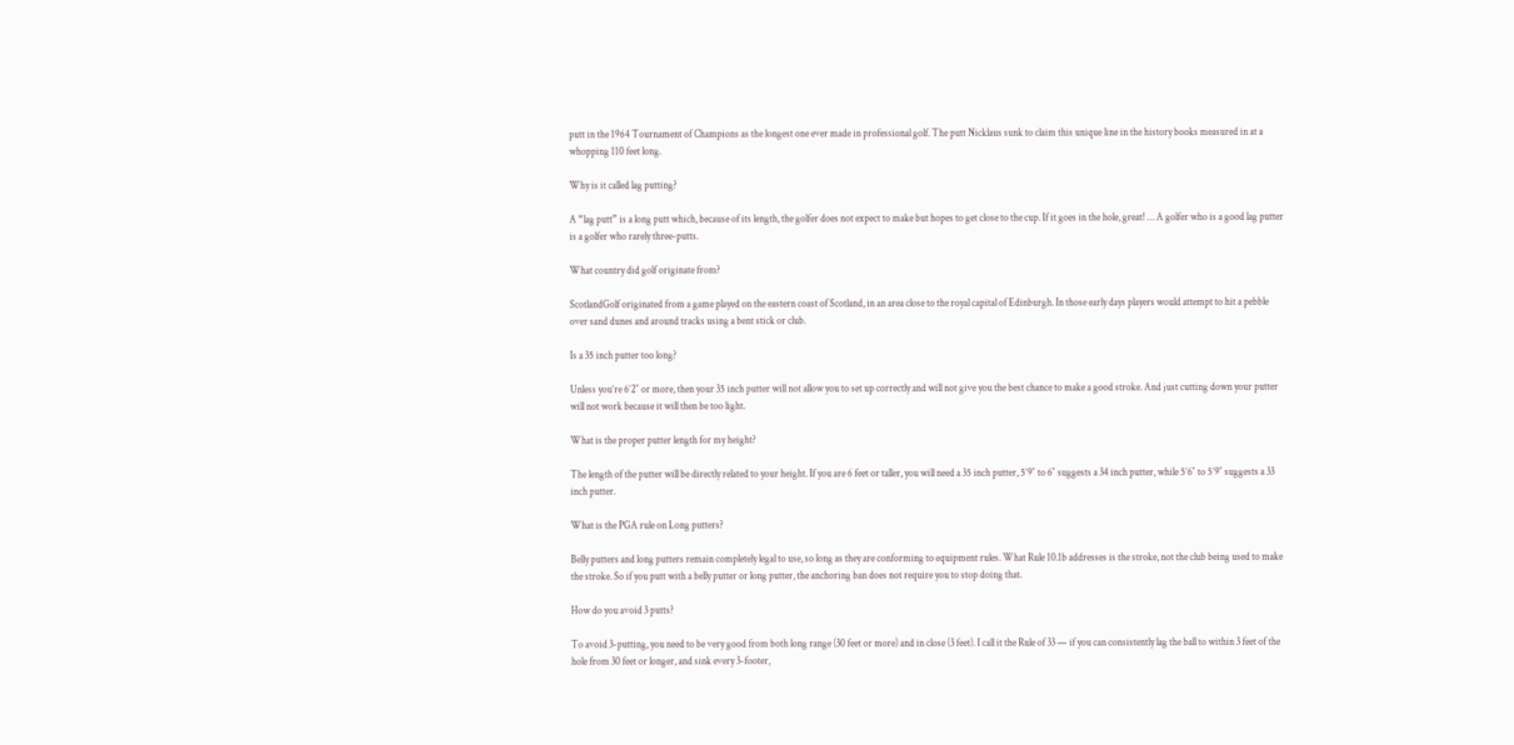putt in the 1964 Tournament of Champions as the longest one ever made in professional golf. The putt Nicklaus sunk to claim this unique line in the history books measured in at a whopping 110 feet long.

Why is it called lag putting?

A “lag putt” is a long putt which, because of its length, the golfer does not expect to make but hopes to get close to the cup. If it goes in the hole, great! … A golfer who is a good lag putter is a golfer who rarely three-putts.

What country did golf originate from?

ScotlandGolf originated from a game played on the eastern coast of Scotland, in an area close to the royal capital of Edinburgh. In those early days players would attempt to hit a pebble over sand dunes and around tracks using a bent stick or club.

Is a 35 inch putter too long?

Unless you’re 6’2″ or more, then your 35 inch putter will not allow you to set up correctly and will not give you the best chance to make a good stroke. And just cutting down your putter will not work because it will then be too light.

What is the proper putter length for my height?

The length of the putter will be directly related to your height. If you are 6 feet or taller, you will need a 35 inch putter, 5’9″ to 6″ suggests a 34 inch putter, while 5’6″ to 5’9″ suggests a 33 inch putter.

What is the PGA rule on Long putters?

Belly putters and long putters remain completely legal to use, so long as they are conforming to equipment rules. What Rule 10.1b addresses is the stroke, not the club being used to make the stroke. So if you putt with a belly putter or long putter, the anchoring ban does not require you to stop doing that.

How do you avoid 3 putts?

To avoid 3-putting, you need to be very good from both long range (30 feet or more) and in close (3 feet). I call it the Rule of 33 — if you can consistently lag the ball to within 3 feet of the hole from 30 feet or longer, and sink every 3-footer,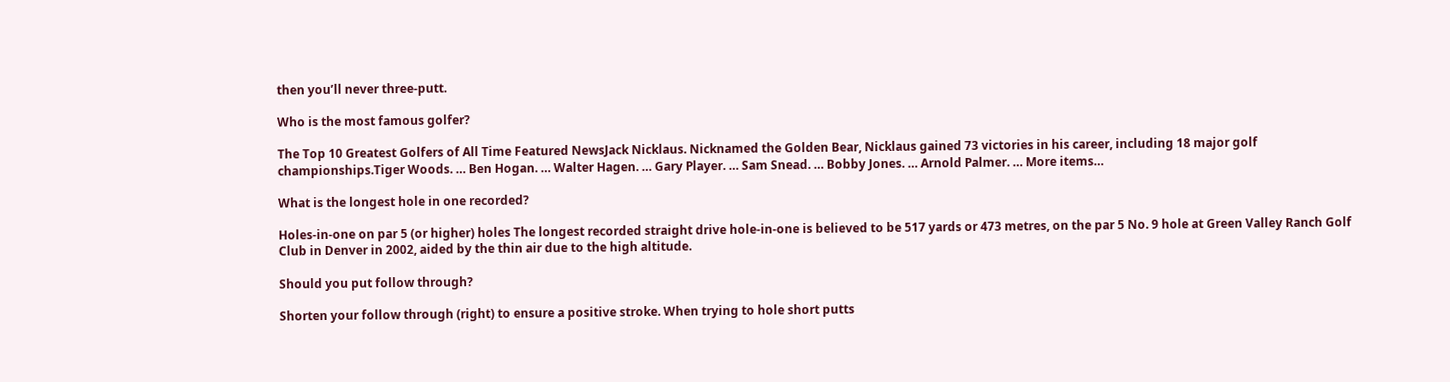then you’ll never three-putt.

Who is the most famous golfer?

The Top 10 Greatest Golfers of All Time Featured NewsJack Nicklaus. Nicknamed the Golden Bear, Nicklaus gained 73 victories in his career, including 18 major golf championships.Tiger Woods. … Ben Hogan. … Walter Hagen. … Gary Player. … Sam Snead. … Bobby Jones. … Arnold Palmer. … More items…

What is the longest hole in one recorded?

Holes-in-one on par 5 (or higher) holes The longest recorded straight drive hole-in-one is believed to be 517 yards or 473 metres, on the par 5 No. 9 hole at Green Valley Ranch Golf Club in Denver in 2002, aided by the thin air due to the high altitude.

Should you put follow through?

Shorten your follow through (right) to ensure a positive stroke. When trying to hole short putts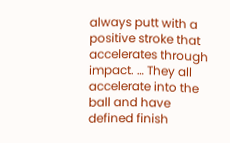always putt with a positive stroke that accelerates through impact. … They all accelerate into the ball and have defined finish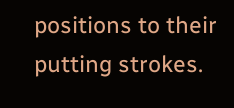positions to their putting strokes.